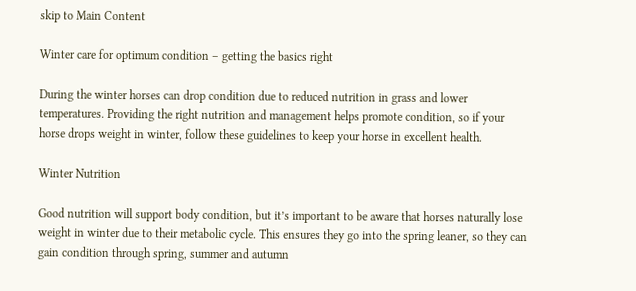skip to Main Content

Winter care for optimum condition – getting the basics right

During the winter horses can drop condition due to reduced nutrition in grass and lower temperatures. Providing the right nutrition and management helps promote condition, so if your horse drops weight in winter, follow these guidelines to keep your horse in excellent health.

Winter Nutrition

Good nutrition will support body condition, but it’s important to be aware that horses naturally lose weight in winter due to their metabolic cycle. This ensures they go into the spring leaner, so they can gain condition through spring, summer and autumn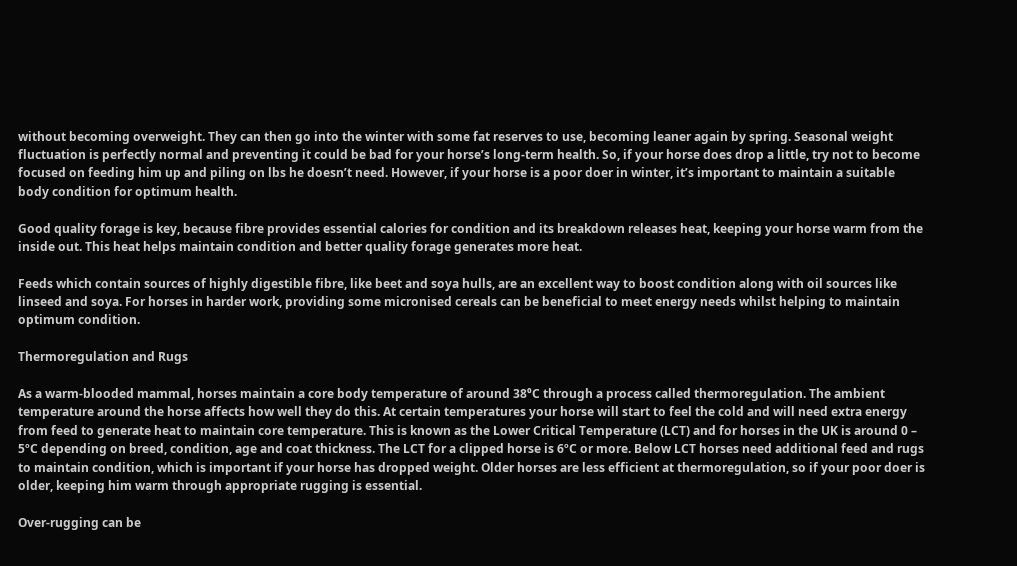without becoming overweight. They can then go into the winter with some fat reserves to use, becoming leaner again by spring. Seasonal weight fluctuation is perfectly normal and preventing it could be bad for your horse’s long-term health. So, if your horse does drop a little, try not to become focused on feeding him up and piling on lbs he doesn’t need. However, if your horse is a poor doer in winter, it’s important to maintain a suitable body condition for optimum health.

Good quality forage is key, because fibre provides essential calories for condition and its breakdown releases heat, keeping your horse warm from the inside out. This heat helps maintain condition and better quality forage generates more heat.

Feeds which contain sources of highly digestible fibre, like beet and soya hulls, are an excellent way to boost condition along with oil sources like linseed and soya. For horses in harder work, providing some micronised cereals can be beneficial to meet energy needs whilst helping to maintain optimum condition.

Thermoregulation and Rugs

As a warm-blooded mammal, horses maintain a core body temperature of around 38⁰C through a process called thermoregulation. The ambient temperature around the horse affects how well they do this. At certain temperatures your horse will start to feel the cold and will need extra energy from feed to generate heat to maintain core temperature. This is known as the Lower Critical Temperature (LCT) and for horses in the UK is around 0 – 5ºC depending on breed, condition, age and coat thickness. The LCT for a clipped horse is 6ºC or more. Below LCT horses need additional feed and rugs to maintain condition, which is important if your horse has dropped weight. Older horses are less efficient at thermoregulation, so if your poor doer is older, keeping him warm through appropriate rugging is essential.

Over-rugging can be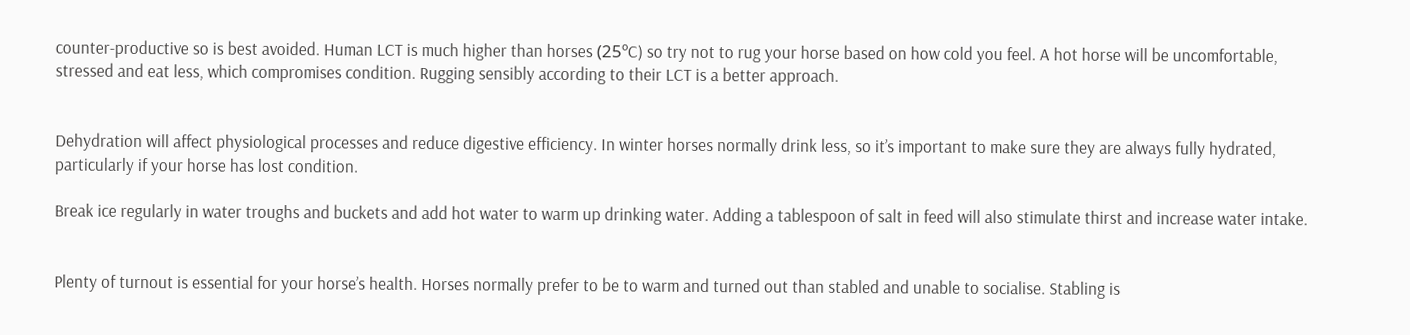counter-productive so is best avoided. Human LCT is much higher than horses (25ºC) so try not to rug your horse based on how cold you feel. A hot horse will be uncomfortable, stressed and eat less, which compromises condition. Rugging sensibly according to their LCT is a better approach.


Dehydration will affect physiological processes and reduce digestive efficiency. In winter horses normally drink less, so it’s important to make sure they are always fully hydrated, particularly if your horse has lost condition.

Break ice regularly in water troughs and buckets and add hot water to warm up drinking water. Adding a tablespoon of salt in feed will also stimulate thirst and increase water intake.


Plenty of turnout is essential for your horse’s health. Horses normally prefer to be to warm and turned out than stabled and unable to socialise. Stabling is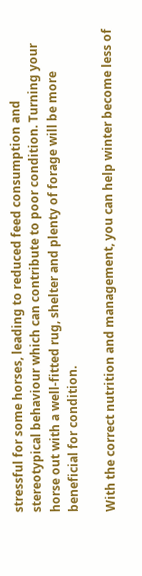stressful for some horses, leading to reduced feed consumption and stereotypical behaviour which can contribute to poor condition. Turning your horse out with a well-fitted rug, shelter and plenty of forage will be more beneficial for condition.

With the correct nutrition and management, you can help winter become less of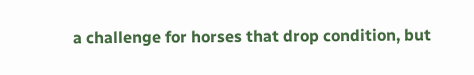a challenge for horses that drop condition, but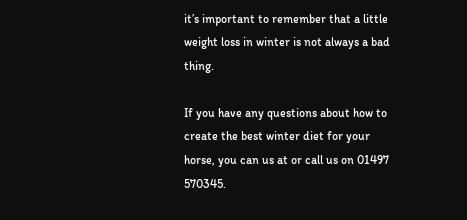it’s important to remember that a little weight loss in winter is not always a bad thing.

If you have any questions about how to create the best winter diet for your horse, you can us at or call us on 01497 570345.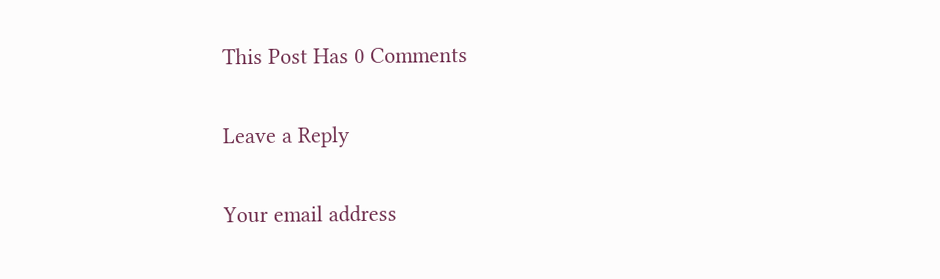This Post Has 0 Comments

Leave a Reply

Your email address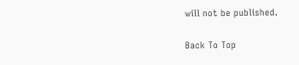will not be published.

Back To Top